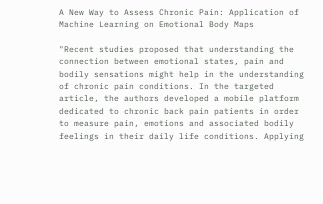A New Way to Assess Chronic Pain: Application of Machine Learning on Emotional Body Maps

"Recent studies proposed that understanding the connection between emotional states, pain and bodily sensations might help in the understanding of chronic pain conditions. In the targeted article, the authors developed a mobile platform dedicated to chronic back pain patients in order to measure pain, emotions and associated bodily feelings in their daily life conditions. Applying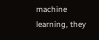machine learning, they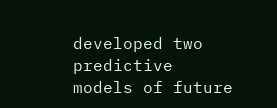developed two predictive models of future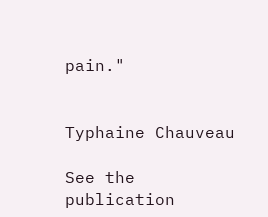pain."


Typhaine Chauveau

See the publication